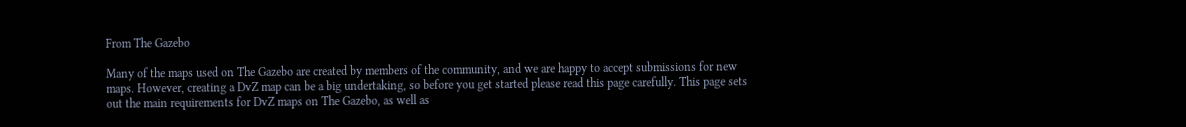From The Gazebo

Many of the maps used on The Gazebo are created by members of the community, and we are happy to accept submissions for new maps. However, creating a DvZ map can be a big undertaking, so before you get started please read this page carefully. This page sets out the main requirements for DvZ maps on The Gazebo, as well as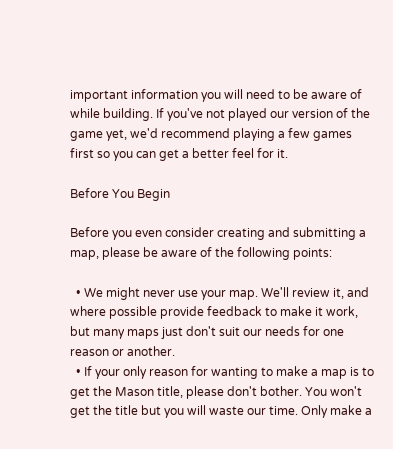important information you will need to be aware of while building. If you've not played our version of the game yet, we'd recommend playing a few games first so you can get a better feel for it.

Before You Begin

Before you even consider creating and submitting a map, please be aware of the following points:

  • We might never use your map. We'll review it, and where possible provide feedback to make it work, but many maps just don't suit our needs for one reason or another.
  • If your only reason for wanting to make a map is to get the Mason title, please don't bother. You won't get the title but you will waste our time. Only make a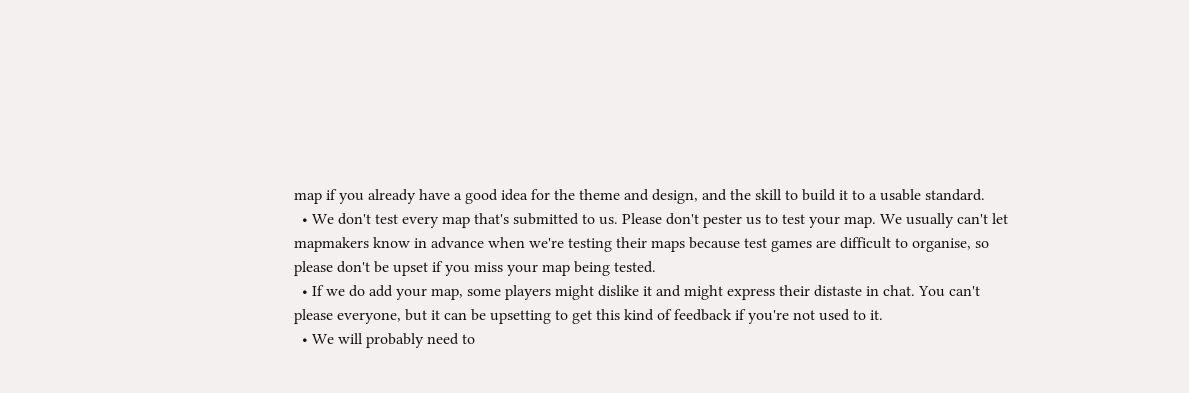map if you already have a good idea for the theme and design, and the skill to build it to a usable standard.
  • We don't test every map that's submitted to us. Please don't pester us to test your map. We usually can't let mapmakers know in advance when we're testing their maps because test games are difficult to organise, so please don't be upset if you miss your map being tested.
  • If we do add your map, some players might dislike it and might express their distaste in chat. You can't please everyone, but it can be upsetting to get this kind of feedback if you're not used to it.
  • We will probably need to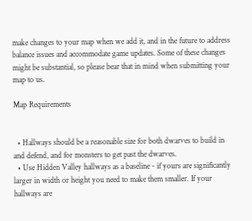make changes to your map when we add it, and in the future to address balance issues and accommodate game updates. Some of these changes might be substantial, so please bear that in mind when submitting your map to us.

Map Requirements


  • Hallways should be a reasonable size for both dwarves to build in and defend, and for monsters to get past the dwarves.
  • Use Hidden Valley hallways as a baseline - if yours are significantly larger in width or height you need to make them smaller. If your hallways are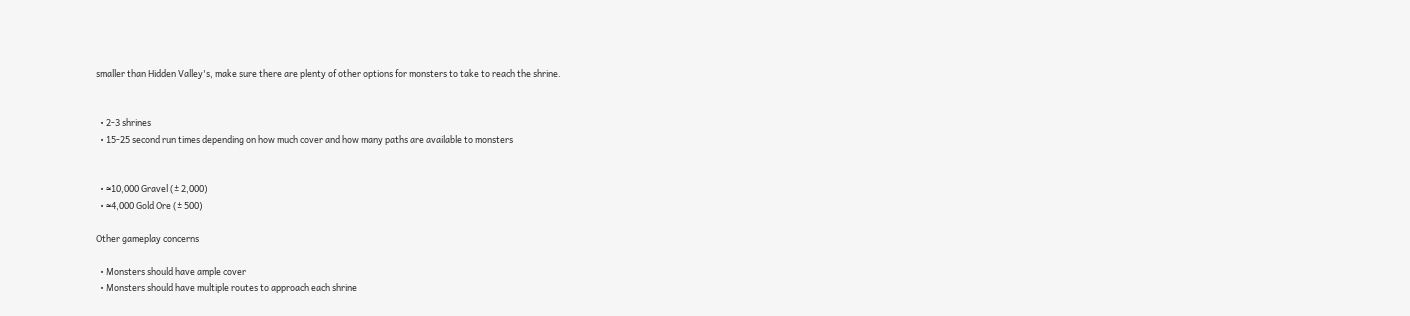smaller than Hidden Valley's, make sure there are plenty of other options for monsters to take to reach the shrine.


  • 2-3 shrines
  • 15-25 second run times depending on how much cover and how many paths are available to monsters


  • ≈10,000 Gravel (± 2,000)
  • ≈4,000 Gold Ore (± 500)

Other gameplay concerns

  • Monsters should have ample cover
  • Monsters should have multiple routes to approach each shrine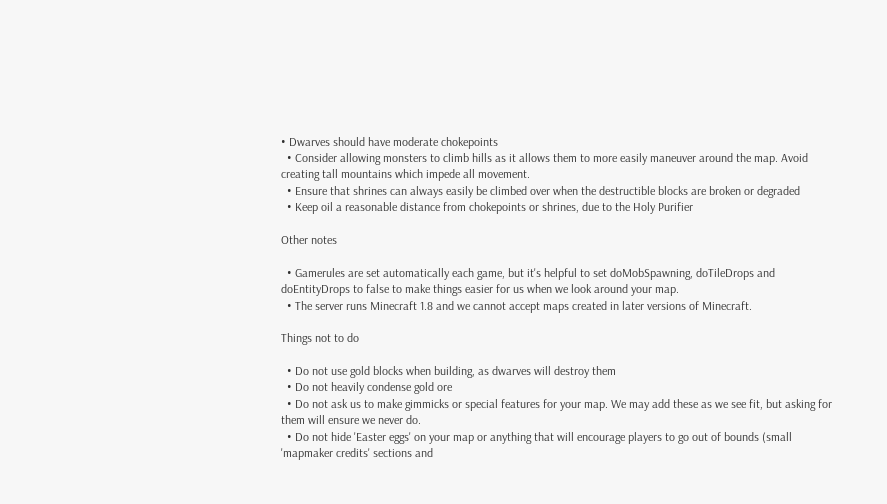• Dwarves should have moderate chokepoints
  • Consider allowing monsters to climb hills as it allows them to more easily maneuver around the map. Avoid creating tall mountains which impede all movement.
  • Ensure that shrines can always easily be climbed over when the destructible blocks are broken or degraded
  • Keep oil a reasonable distance from chokepoints or shrines, due to the Holy Purifier

Other notes

  • Gamerules are set automatically each game, but it's helpful to set doMobSpawning, doTileDrops and doEntityDrops to false to make things easier for us when we look around your map.
  • The server runs Minecraft 1.8 and we cannot accept maps created in later versions of Minecraft.

Things not to do

  • Do not use gold blocks when building, as dwarves will destroy them
  • Do not heavily condense gold ore
  • Do not ask us to make gimmicks or special features for your map. We may add these as we see fit, but asking for them will ensure we never do.
  • Do not hide 'Easter eggs' on your map or anything that will encourage players to go out of bounds (small 'mapmaker credits' sections and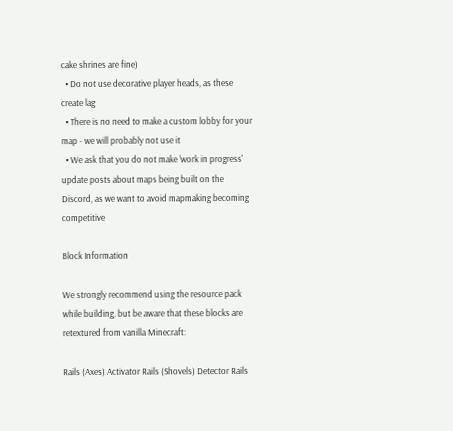cake shrines are fine)
  • Do not use decorative player heads, as these create lag
  • There is no need to make a custom lobby for your map - we will probably not use it
  • We ask that you do not make 'work in progress' update posts about maps being built on the Discord, as we want to avoid mapmaking becoming competitive

Block Information

We strongly recommend using the resource pack while building, but be aware that these blocks are retextured from vanilla Minecraft:

Rails (Axes) Activator Rails (Shovels) Detector Rails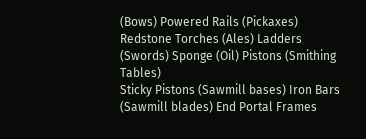(Bows) Powered Rails (Pickaxes)
Redstone Torches (Ales) Ladders (Swords) Sponge (Oil) Pistons (Smithing Tables)
Sticky Pistons (Sawmill bases) Iron Bars (Sawmill blades) End Portal Frames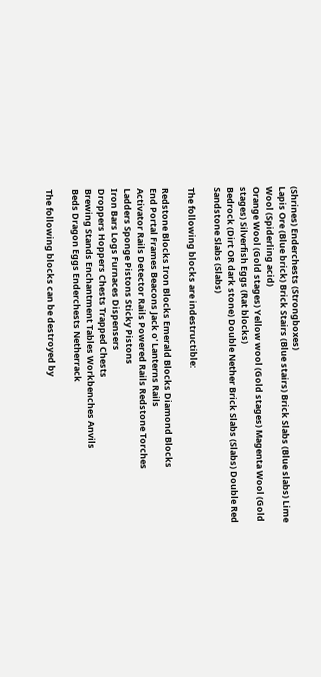(Shrines) Enderchests (Strongboxes)
Lapis Ore (Blue brick) Brick Stairs (Blue stairs) Brick Slabs (Blue slabs) Lime Wool (Spiderling acid)
Orange Wool (Gold stages) Yellow wool (Gold stages) Magenta Wool (Gold stages) Silverfish Eggs (Rat blocks)
Bedrock (Dirt OR dark stone) Double Nether Brick Slabs (Slabs) Double Red Sandstone Slabs (Slabs)

The following blocks are indestructible:

Redstone Blocks Iron Blocks Emerald Blocks Diamond Blocks
End Portal Frames Beacons Jack o' Lanterns Rails
Activator Rails Detector Rails Powered Rails Redstone Torches
Ladders Sponge Pistons Sticky Pistons
Iron Bars Logs Furnaces Dispensers
Droppers Hoppers Chests Trapped Chests
Brewing Stands Enchantment Tables Workbenches Anvils
Beds Dragon Eggs Enderchests Netherrack

The following blocks can be destroyed by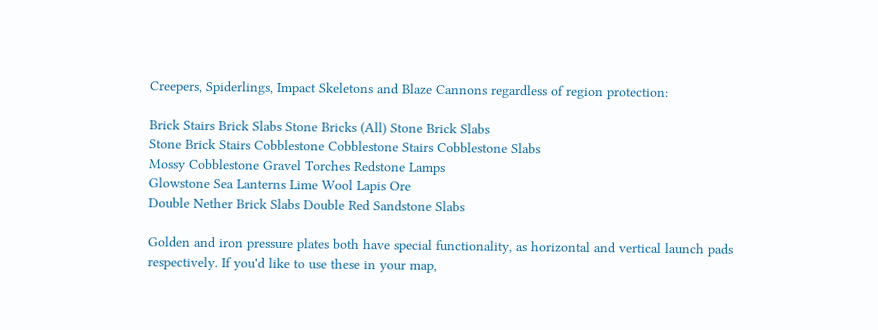Creepers, Spiderlings, Impact Skeletons and Blaze Cannons regardless of region protection:

Brick Stairs Brick Slabs Stone Bricks (All) Stone Brick Slabs
Stone Brick Stairs Cobblestone Cobblestone Stairs Cobblestone Slabs
Mossy Cobblestone Gravel Torches Redstone Lamps
Glowstone Sea Lanterns Lime Wool Lapis Ore
Double Nether Brick Slabs Double Red Sandstone Slabs

Golden and iron pressure plates both have special functionality, as horizontal and vertical launch pads respectively. If you'd like to use these in your map,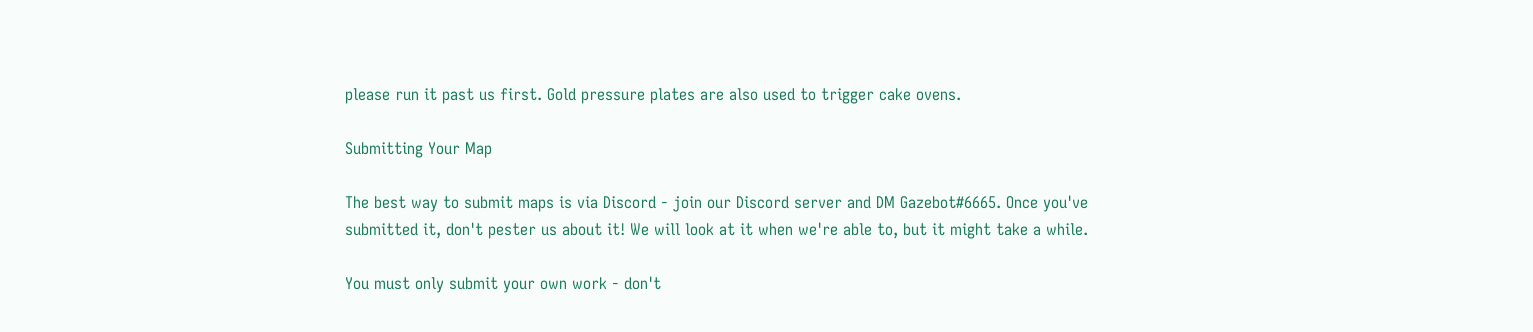please run it past us first. Gold pressure plates are also used to trigger cake ovens.

Submitting Your Map

The best way to submit maps is via Discord - join our Discord server and DM Gazebot#6665. Once you've submitted it, don't pester us about it! We will look at it when we're able to, but it might take a while.

You must only submit your own work - don't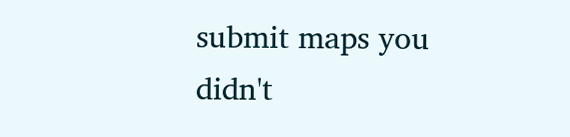submit maps you didn't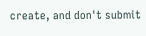create, and don't submit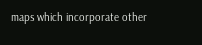maps which incorporate other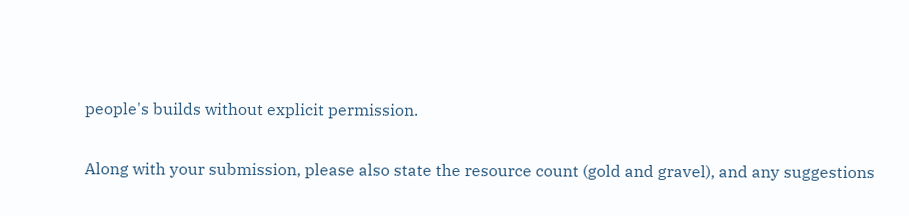people's builds without explicit permission.

Along with your submission, please also state the resource count (gold and gravel), and any suggestions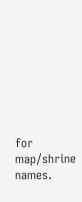for map/shrine names.